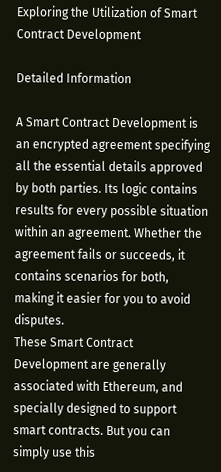Exploring the Utilization of Smart Contract Development

Detailed Information

A Smart Contract Development is an encrypted agreement specifying all the essential details approved by both parties. Its logic contains results for every possible situation within an agreement. Whether the agreement fails or succeeds, it contains scenarios for both, making it easier for you to avoid disputes.
These Smart Contract Development are generally associated with Ethereum, and specially designed to support smart contracts. But you can simply use this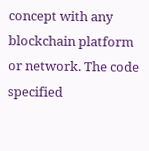concept with any blockchain platform or network. The code specified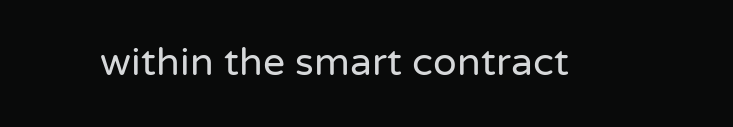within the smart contract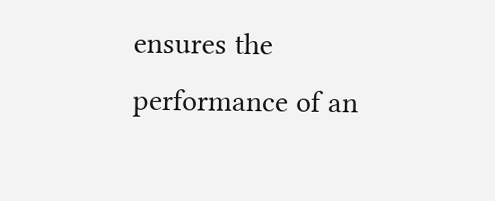ensures the performance of an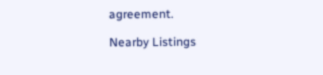agreement.

Nearby Listings